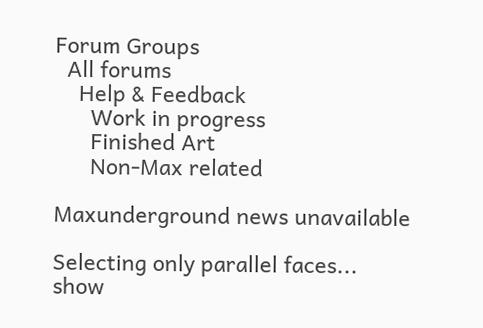Forum Groups
  All forums
    Help & Feedback
      Work in progress
      Finished Art
      Non-Max related

Maxunderground news unavailable

Selecting only parallel faces...
show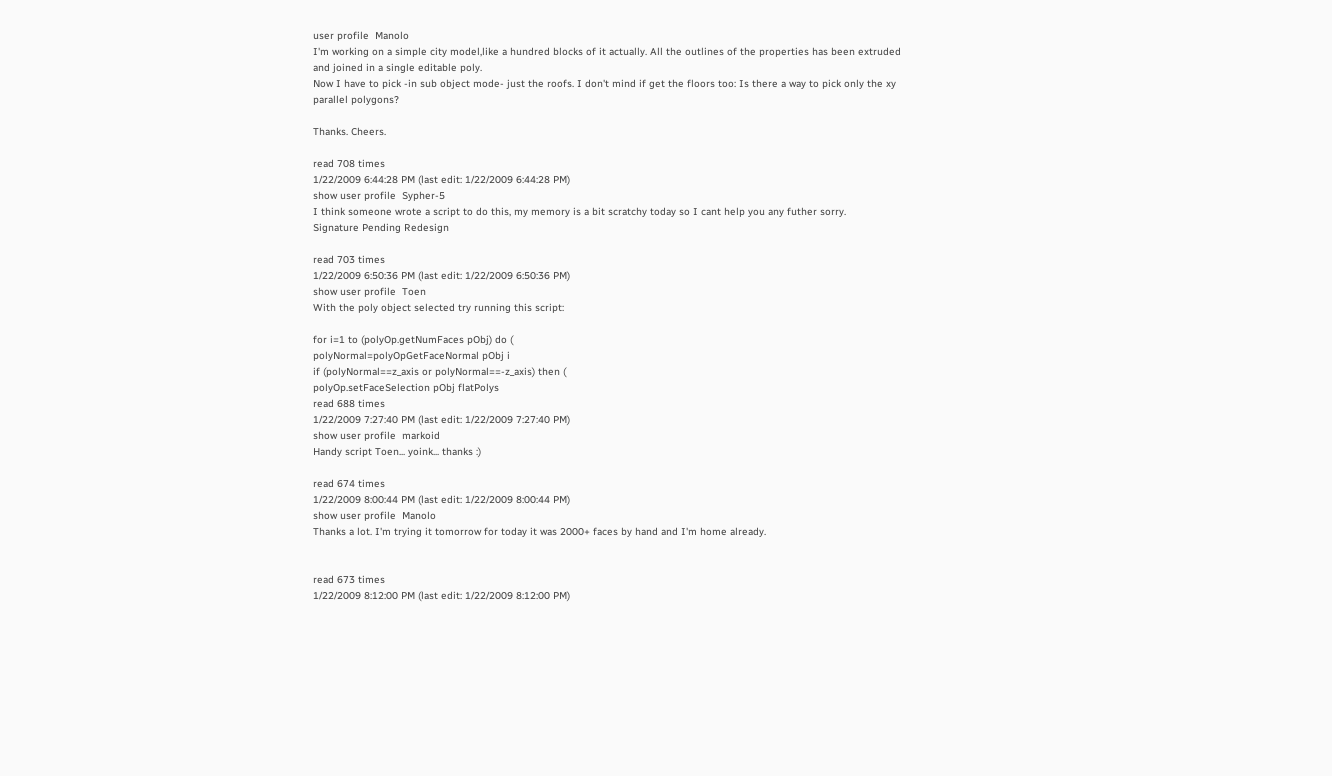user profile  Manolo
I'm working on a simple city model,like a hundred blocks of it actually. All the outlines of the properties has been extruded and joined in a single editable poly.
Now I have to pick -in sub object mode- just the roofs. I don't mind if get the floors too: Is there a way to pick only the xy parallel polygons?

Thanks. Cheers.

read 708 times
1/22/2009 6:44:28 PM (last edit: 1/22/2009 6:44:28 PM)
show user profile  Sypher-5
I think someone wrote a script to do this, my memory is a bit scratchy today so I cant help you any futher sorry.
Signature Pending Redesign

read 703 times
1/22/2009 6:50:36 PM (last edit: 1/22/2009 6:50:36 PM)
show user profile  Toen
With the poly object selected try running this script:

for i=1 to (polyOp.getNumFaces pObj) do (
polyNormal=polyOpGetFaceNormal pObj i
if (polyNormal==z_axis or polyNormal==-z_axis) then (
polyOp.setFaceSelection pObj flatPolys
read 688 times
1/22/2009 7:27:40 PM (last edit: 1/22/2009 7:27:40 PM)
show user profile  markoid
Handy script Toen... yoink... thanks :)

read 674 times
1/22/2009 8:00:44 PM (last edit: 1/22/2009 8:00:44 PM)
show user profile  Manolo
Thanks a lot. I'm trying it tomorrow for today it was 2000+ faces by hand and I'm home already.


read 673 times
1/22/2009 8:12:00 PM (last edit: 1/22/2009 8:12:00 PM)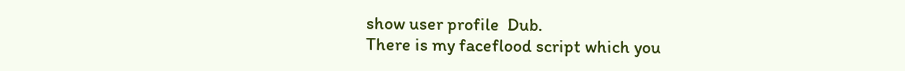show user profile  Dub.
There is my faceflood script which you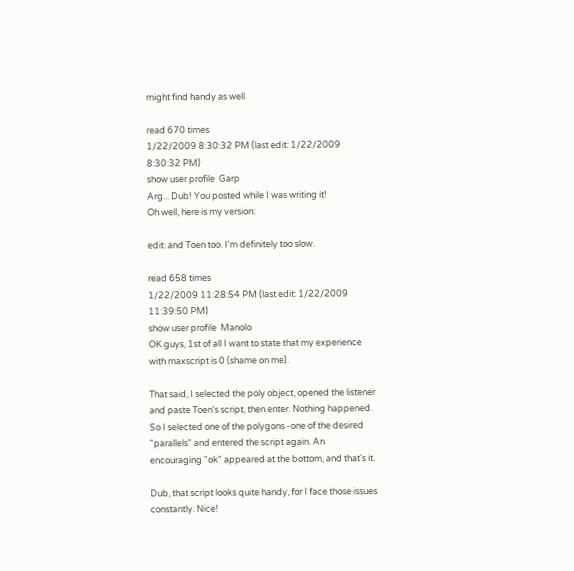might find handy as well

read 670 times
1/22/2009 8:30:32 PM (last edit: 1/22/2009 8:30:32 PM)
show user profile  Garp
Arg... Dub! You posted while I was writing it!
Oh well, here is my version:

edit: and Toen too. I'm definitely too slow.

read 658 times
1/22/2009 11:28:54 PM (last edit: 1/22/2009 11:39:50 PM)
show user profile  Manolo
OK guys, 1st of all I want to state that my experience with maxscript is 0 (shame on me).

That said, I selected the poly object, opened the listener and paste Toen's script, then enter. Nothing happened. So I selected one of the polygons -one of the desired "parallels" and entered the script again. An encouraging "ok" appeared at the bottom, and that's it.

Dub, that script looks quite handy, for I face those issues constantly. Nice!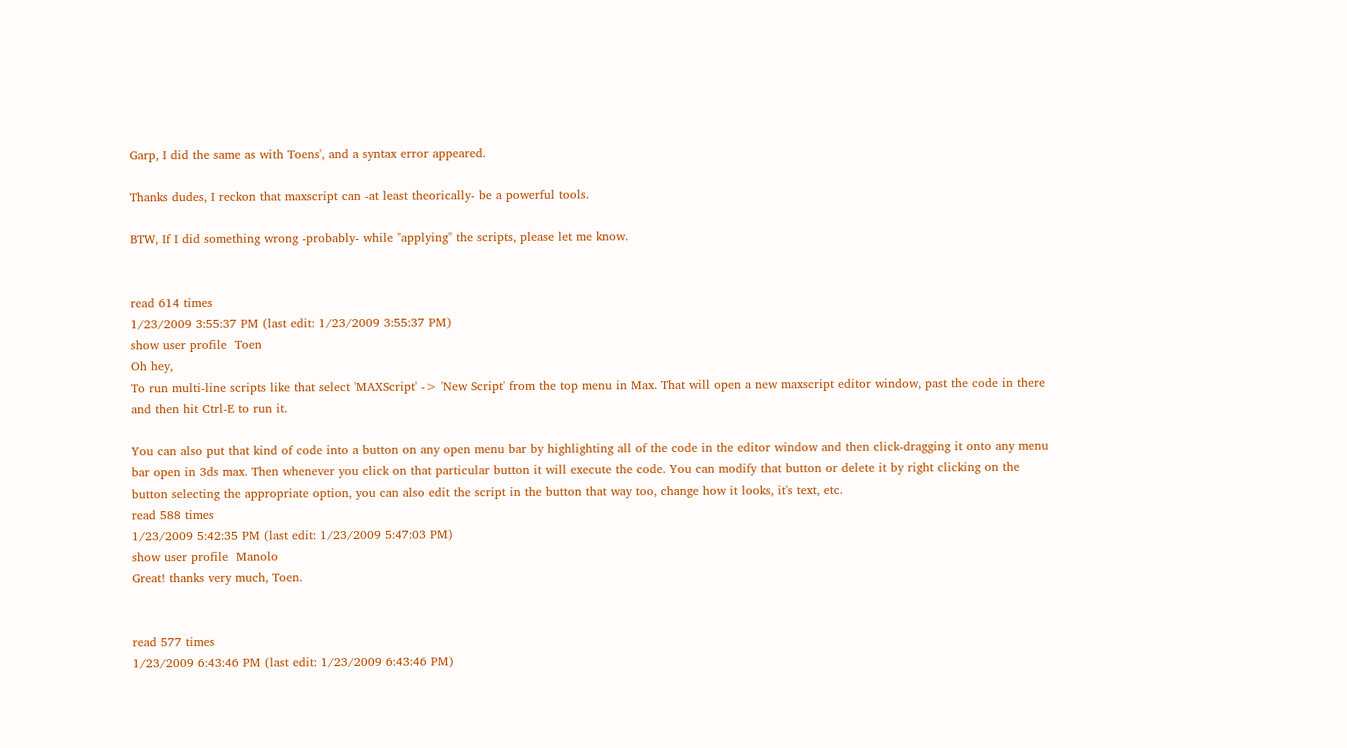Garp, I did the same as with Toens', and a syntax error appeared.

Thanks dudes, I reckon that maxscript can -at least theorically- be a powerful tools.

BTW, If I did something wrong -probably- while "applying" the scripts, please let me know.


read 614 times
1/23/2009 3:55:37 PM (last edit: 1/23/2009 3:55:37 PM)
show user profile  Toen
Oh hey,
To run multi-line scripts like that select 'MAXScript' -> 'New Script' from the top menu in Max. That will open a new maxscript editor window, past the code in there and then hit Ctrl-E to run it.

You can also put that kind of code into a button on any open menu bar by highlighting all of the code in the editor window and then click-dragging it onto any menu bar open in 3ds max. Then whenever you click on that particular button it will execute the code. You can modify that button or delete it by right clicking on the button selecting the appropriate option, you can also edit the script in the button that way too, change how it looks, it's text, etc.
read 588 times
1/23/2009 5:42:35 PM (last edit: 1/23/2009 5:47:03 PM)
show user profile  Manolo
Great! thanks very much, Toen.


read 577 times
1/23/2009 6:43:46 PM (last edit: 1/23/2009 6:43:46 PM)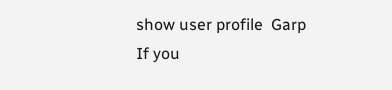show user profile  Garp
If you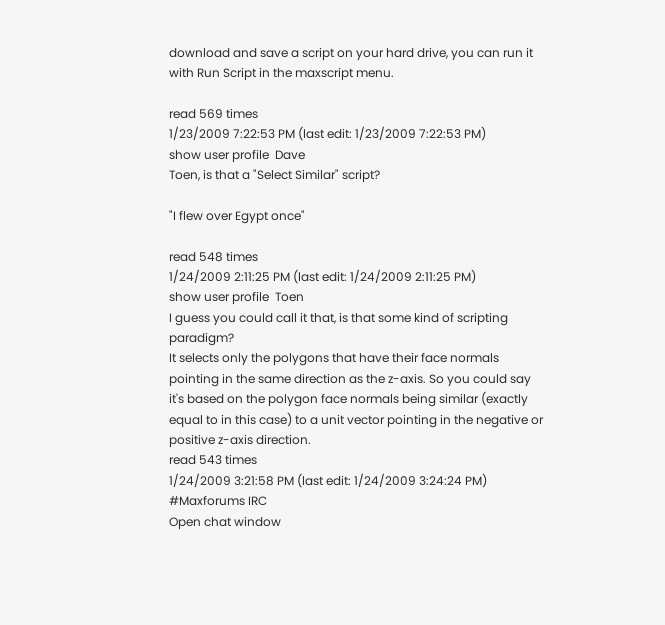download and save a script on your hard drive, you can run it with Run Script in the maxscript menu.

read 569 times
1/23/2009 7:22:53 PM (last edit: 1/23/2009 7:22:53 PM)
show user profile  Dave
Toen, is that a "Select Similar" script?

"I flew over Egypt once"

read 548 times
1/24/2009 2:11:25 PM (last edit: 1/24/2009 2:11:25 PM)
show user profile  Toen
I guess you could call it that, is that some kind of scripting paradigm?
It selects only the polygons that have their face normals pointing in the same direction as the z-axis. So you could say it's based on the polygon face normals being similar (exactly equal to in this case) to a unit vector pointing in the negative or positive z-axis direction.
read 543 times
1/24/2009 3:21:58 PM (last edit: 1/24/2009 3:24:24 PM)
#Maxforums IRC
Open chat window